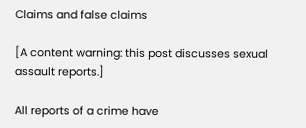Claims and false claims

[A content warning: this post discusses sexual assault reports.]

All reports of a crime have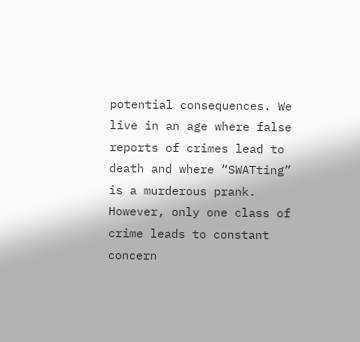potential consequences. We live in an age where false reports of crimes lead to death and where “SWATting” is a murderous prank. However, only one class of crime leads to constant concern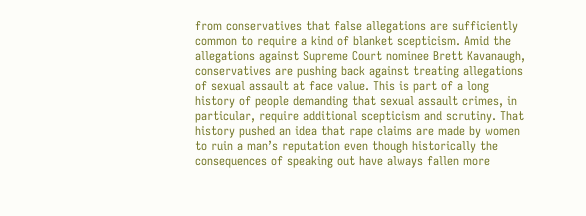from conservatives that false allegations are sufficiently common to require a kind of blanket scepticism. Amid the allegations against Supreme Court nominee Brett Kavanaugh, conservatives are pushing back against treating allegations of sexual assault at face value. This is part of a long history of people demanding that sexual assault crimes, in particular, require additional scepticism and scrutiny. That history pushed an idea that rape claims are made by women to ruin a man’s reputation even though historically the consequences of speaking out have always fallen more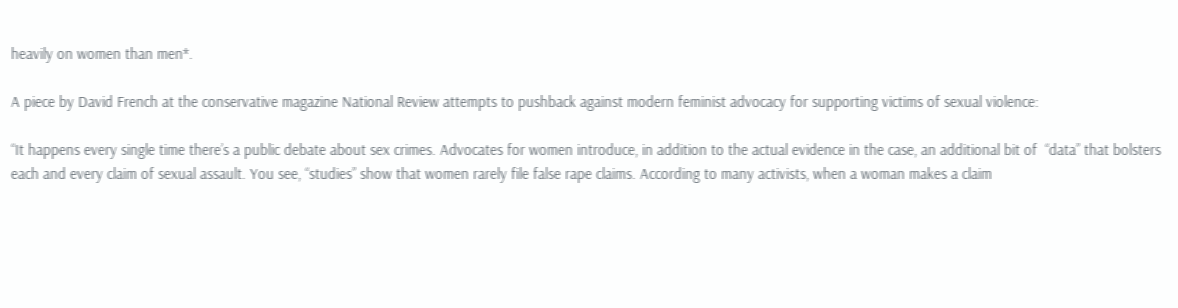heavily on women than men*.

A piece by David French at the conservative magazine National Review attempts to pushback against modern feminist advocacy for supporting victims of sexual violence:

“It happens every single time there’s a public debate about sex crimes. Advocates for women introduce, in addition to the actual evidence in the case, an additional bit of  “data” that bolsters each and every claim of sexual assault. You see, “studies” show that women rarely file false rape claims. According to many activists, when a woman makes a claim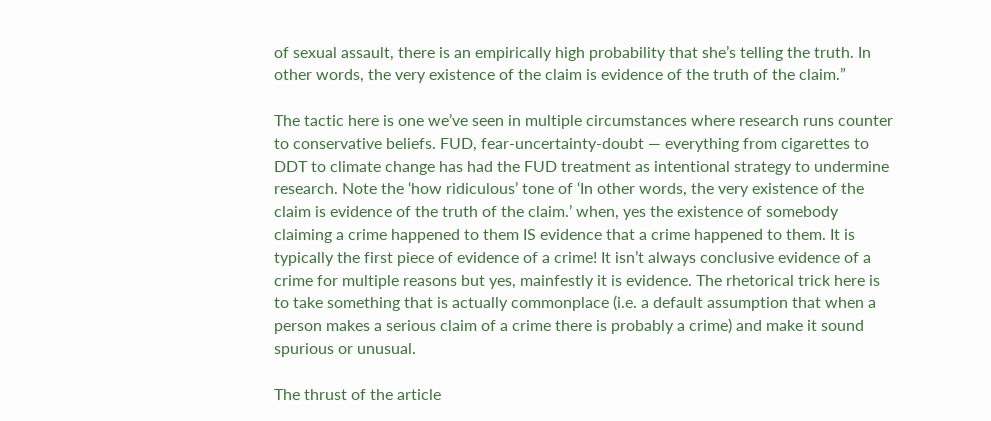of sexual assault, there is an empirically high probability that she’s telling the truth. In other words, the very existence of the claim is evidence of the truth of the claim.”

The tactic here is one we’ve seen in multiple circumstances where research runs counter to conservative beliefs. FUD, fear-uncertainty-doubt — everything from cigarettes to DDT to climate change has had the FUD treatment as intentional strategy to undermine research. Note the ‘how ridiculous’ tone of ‘In other words, the very existence of the claim is evidence of the truth of the claim.’ when, yes the existence of somebody claiming a crime happened to them IS evidence that a crime happened to them. It is typically the first piece of evidence of a crime! It isn’t always conclusive evidence of a crime for multiple reasons but yes, mainfestly it is evidence. The rhetorical trick here is to take something that is actually commonplace (i.e. a default assumption that when a person makes a serious claim of a crime there is probably a crime) and make it sound spurious or unusual.

The thrust of the article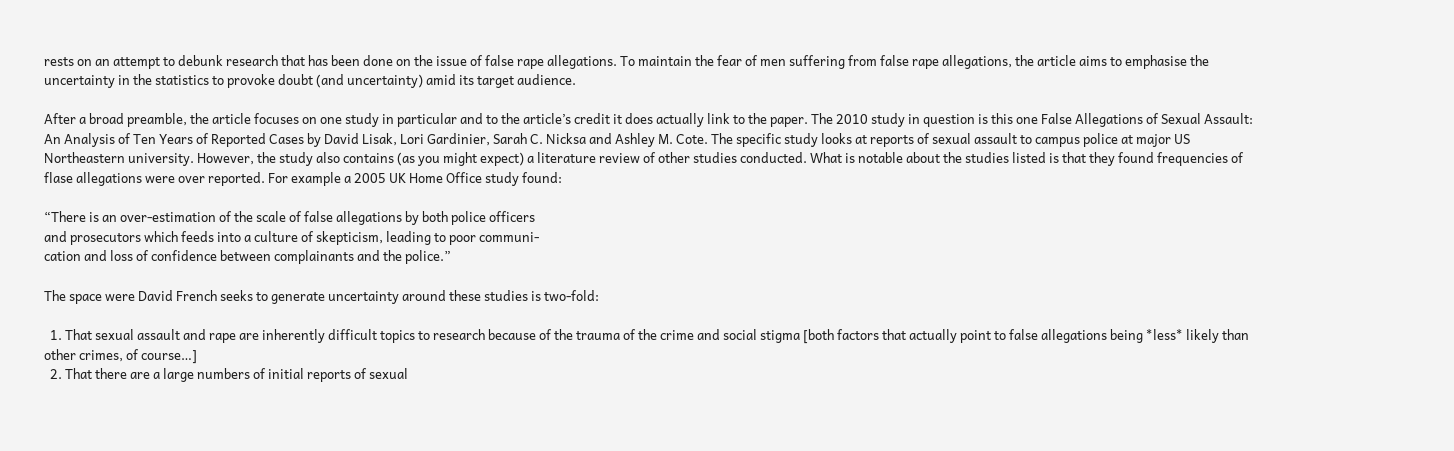rests on an attempt to debunk research that has been done on the issue of false rape allegations. To maintain the fear of men suffering from false rape allegations, the article aims to emphasise the uncertainty in the statistics to provoke doubt (and uncertainty) amid its target audience.

After a broad preamble, the article focuses on one study in particular and to the article’s credit it does actually link to the paper. The 2010 study in question is this one False Allegations of Sexual Assault: An Analysis of Ten Years of Reported Cases by David Lisak, Lori Gardinier, Sarah C. Nicksa and Ashley M. Cote. The specific study looks at reports of sexual assault to campus police at major US Northeastern university. However, the study also contains (as you might expect) a literature review of other studies conducted. What is notable about the studies listed is that they found frequencies of flase allegations were over reported. For example a 2005 UK Home Office study found:

“There is an over-estimation of the scale of false allegations by both police officers
and prosecutors which feeds into a culture of skepticism, leading to poor communi-
cation and loss of confidence between complainants and the police.”

The space were David French seeks to generate uncertainty around these studies is two-fold:

  1. That sexual assault and rape are inherently difficult topics to research because of the trauma of the crime and social stigma [both factors that actually point to false allegations being *less* likely than other crimes, of course…]
  2. That there are a large numbers of initial reports of sexual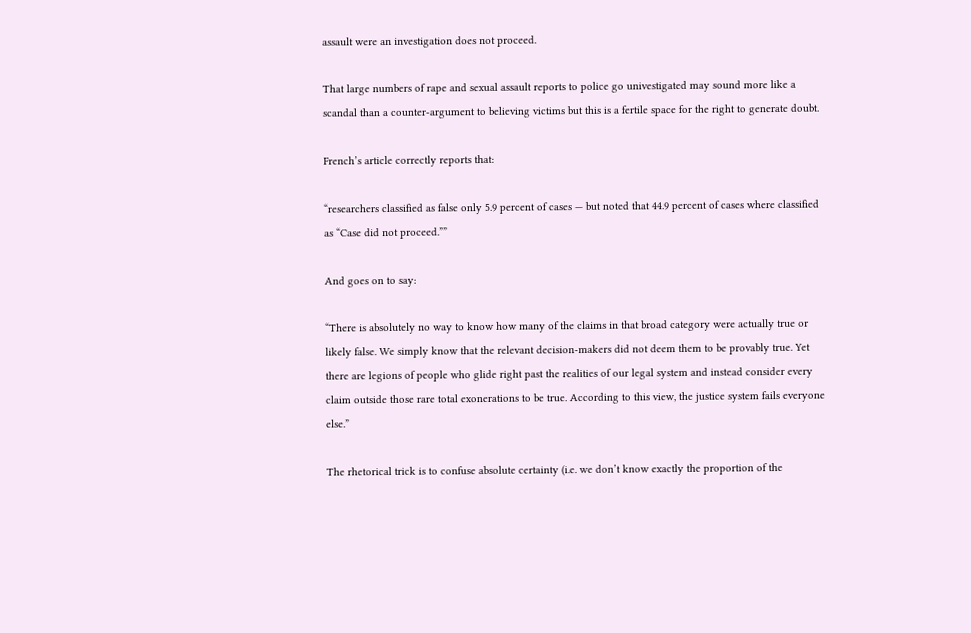assault were an investigation does not proceed.

That large numbers of rape and sexual assault reports to police go univestigated may sound more like a scandal than a counter-argument to believing victims but this is a fertile space for the right to generate doubt.

French’s article correctly reports that:

“researchers classified as false only 5.9 percent of cases — but noted that 44.9 percent of cases where classified as “Case did not proceed.””

And goes on to say:

“There is absolutely no way to know how many of the claims in that broad category were actually true or likely false. We simply know that the relevant decision-makers did not deem them to be provably true. Yet there are legions of people who glide right past the realities of our legal system and instead consider every claim outside those rare total exonerations to be true. According to this view, the justice system fails everyone else.”

The rhetorical trick is to confuse absolute certainty (i.e. we don’t know exactly the proportion of the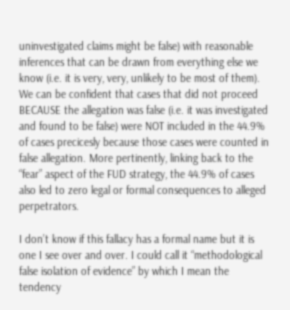uninvestigated claims might be false) with reasonable inferences that can be drawn from everything else we know (i.e. it is very, very, unlikely to be most of them). We can be confident that cases that did not proceed BECAUSE the allegation was false (i.e. it was investigated and found to be false) were NOT included in the 44.9% of cases precicesly because those cases were counted in false allegation. More pertinently, linking back to the “fear” aspect of the FUD strategy, the 44.9% of cases also led to zero legal or formal consequences to alleged perpetrators.

I don’t know if this fallacy has a formal name but it is one I see over and over. I could call it “methodological false isolation of evidence” by which I mean the tendency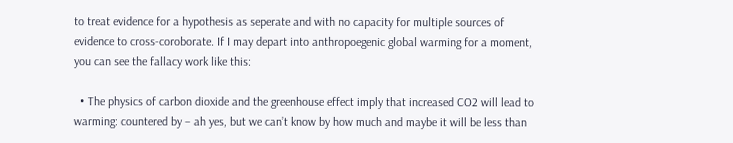to treat evidence for a hypothesis as seperate and with no capacity for multiple sources of evidence to cross-coroborate. If I may depart into anthropoegenic global warming for a moment, you can see the fallacy work like this:

  • The physics of carbon dioxide and the greenhouse effect imply that increased CO2 will lead to warming: countered by – ah yes, but we can’t know by how much and maybe it will be less than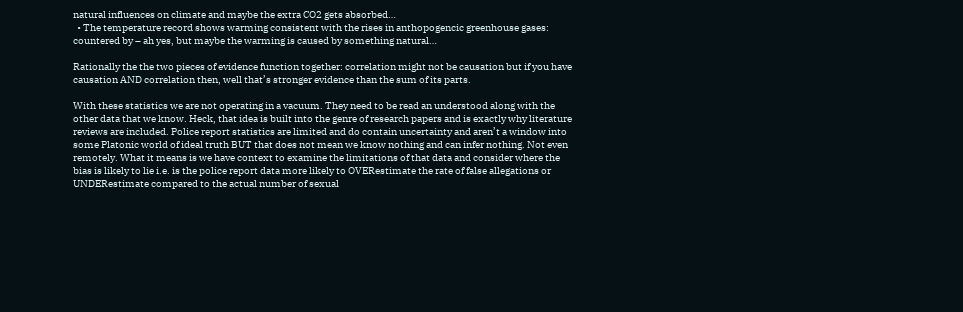natural influences on climate and maybe the extra CO2 gets absorbed…
  • The temperature record shows warming consistent with the rises in anthopogencic greenhouse gases: countered by – ah yes, but maybe the warming is caused by something natural…

Rationally the the two pieces of evidence function together: correlation might not be causation but if you have causation AND correlation then, well that’s stronger evidence than the sum of its parts.

With these statistics we are not operating in a vacuum. They need to be read an understood along with the other data that we know. Heck, that idea is built into the genre of research papers and is exactly why literature reviews are included. Police report statistics are limited and do contain uncertainty and aren’t a window into some Platonic world of ideal truth BUT that does not mean we know nothing and can infer nothing. Not even remotely. What it means is we have context to examine the limitations of that data and consider where the bias is likely to lie i.e. is the police report data more likely to OVERestimate the rate of false allegations or UNDERestimate compared to the actual number of sexual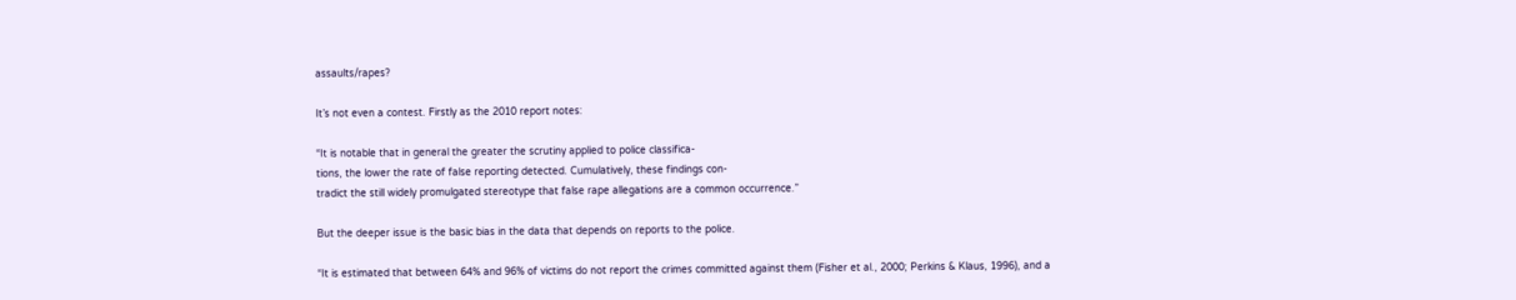assaults/rapes?

It’s not even a contest. Firstly as the 2010 report notes:

“It is notable that in general the greater the scrutiny applied to police classifica-
tions, the lower the rate of false reporting detected. Cumulatively, these findings con-
tradict the still widely promulgated stereotype that false rape allegations are a common occurrence.”

But the deeper issue is the basic bias in the data that depends on reports to the police.

“It is estimated that between 64% and 96% of victims do not report the crimes committed against them (Fisher et al., 2000; Perkins & Klaus, 1996), and a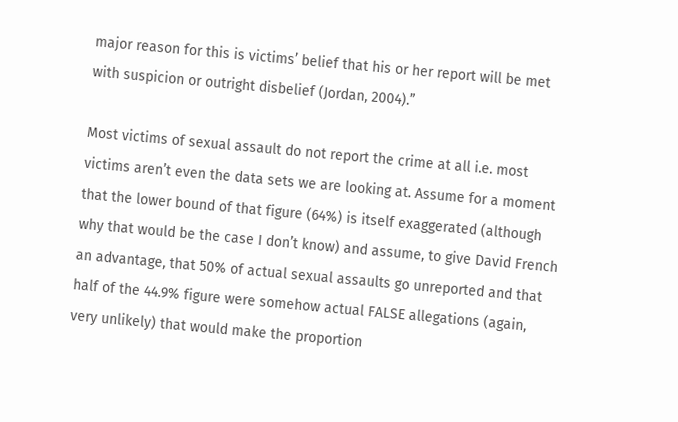major reason for this is victims’ belief that his or her report will be met with suspicion or outright disbelief (Jordan, 2004).”

Most victims of sexual assault do not report the crime at all i.e. most victims aren’t even the data sets we are looking at. Assume for a moment that the lower bound of that figure (64%) is itself exaggerated (although why that would be the case I don’t know) and assume, to give David French an advantage, that 50% of actual sexual assaults go unreported and that half of the 44.9% figure were somehow actual FALSE allegations (again, very unlikely) that would make the proportion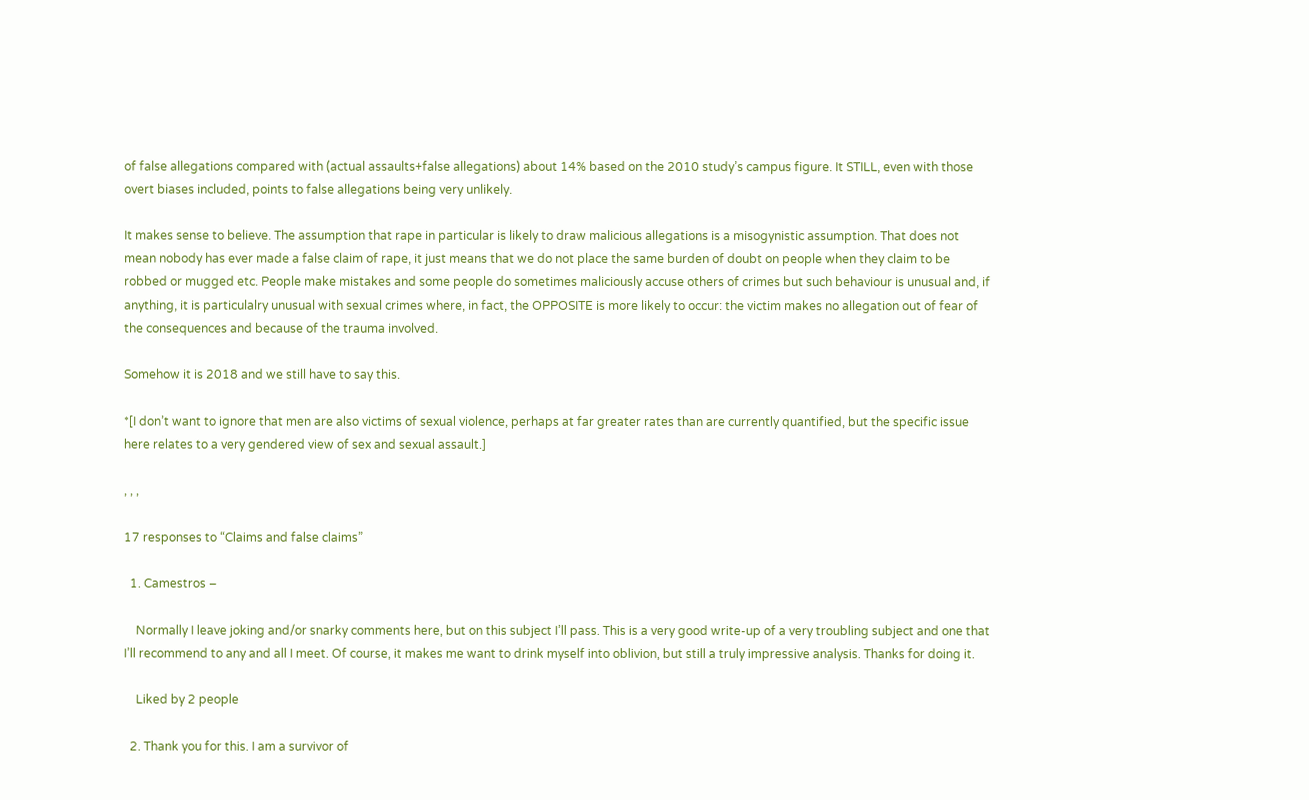of false allegations compared with (actual assaults+false allegations) about 14% based on the 2010 study’s campus figure. It STILL, even with those overt biases included, points to false allegations being very unlikely.

It makes sense to believe. The assumption that rape in particular is likely to draw malicious allegations is a misogynistic assumption. That does not mean nobody has ever made a false claim of rape, it just means that we do not place the same burden of doubt on people when they claim to be robbed or mugged etc. People make mistakes and some people do sometimes maliciously accuse others of crimes but such behaviour is unusual and, if anything, it is particulalry unusual with sexual crimes where, in fact, the OPPOSITE is more likely to occur: the victim makes no allegation out of fear of the consequences and because of the trauma involved.

Somehow it is 2018 and we still have to say this.

*[I don’t want to ignore that men are also victims of sexual violence, perhaps at far greater rates than are currently quantified, but the specific issue here relates to a very gendered view of sex and sexual assault.]

, , ,

17 responses to “Claims and false claims”

  1. Camestros –

    Normally I leave joking and/or snarky comments here, but on this subject I’ll pass. This is a very good write-up of a very troubling subject and one that I’ll recommend to any and all I meet. Of course, it makes me want to drink myself into oblivion, but still a truly impressive analysis. Thanks for doing it.

    Liked by 2 people

  2. Thank you for this. I am a survivor of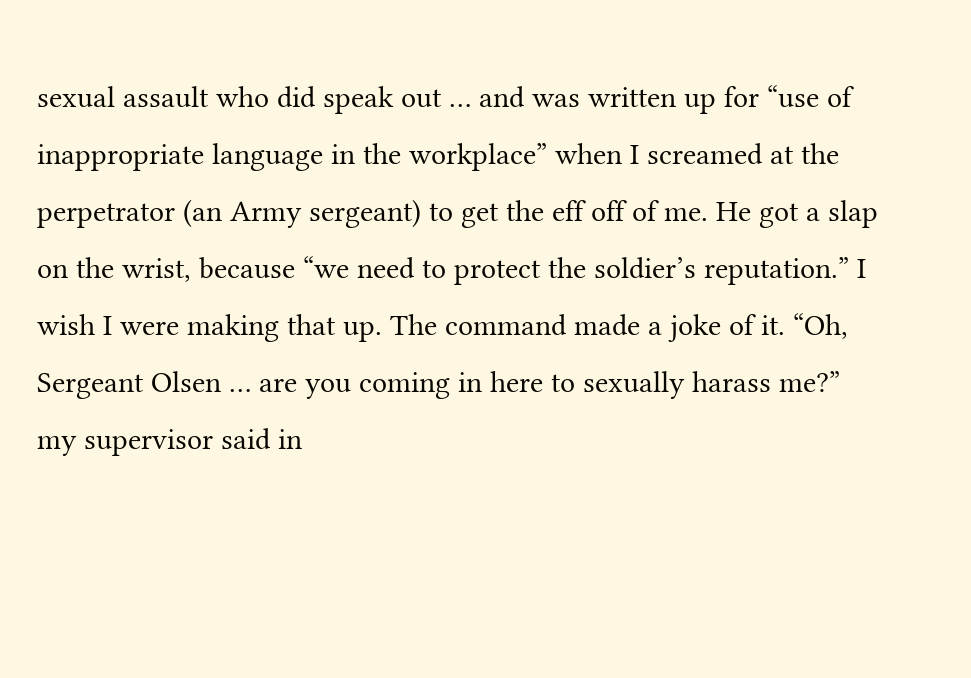sexual assault who did speak out … and was written up for “use of inappropriate language in the workplace” when I screamed at the perpetrator (an Army sergeant) to get the eff off of me. He got a slap on the wrist, because “we need to protect the soldier’s reputation.” I wish I were making that up. The command made a joke of it. “Oh, Sergeant Olsen … are you coming in here to sexually harass me?” my supervisor said in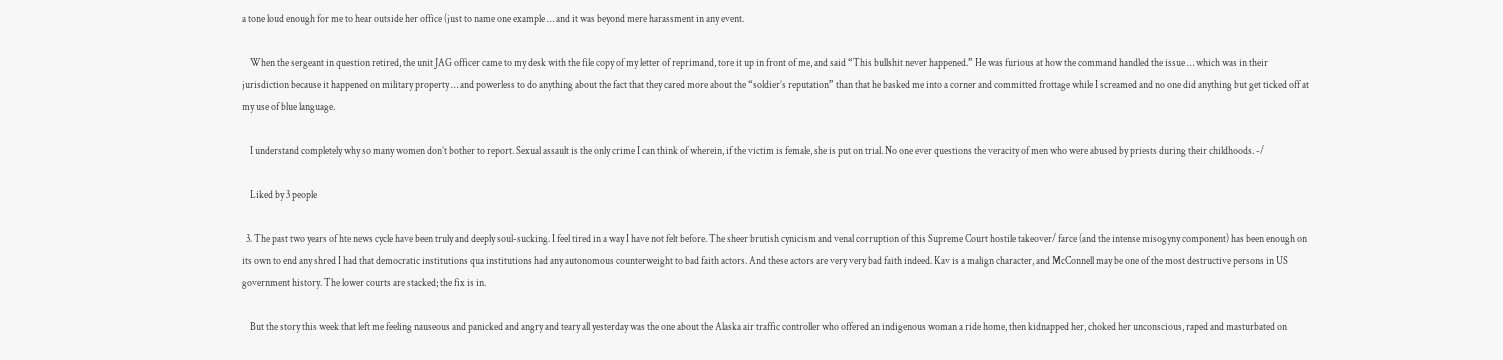a tone loud enough for me to hear outside her office (just to name one example … and it was beyond mere harassment in any event.

    When the sergeant in question retired, the unit JAG officer came to my desk with the file copy of my letter of reprimand, tore it up in front of me, and said “This bullshit never happened.” He was furious at how the command handled the issue … which was in their jurisdiction because it happened on military property … and powerless to do anything about the fact that they cared more about the “soldier’s reputation” than that he basked me into a corner and committed frottage while I screamed and no one did anything but get ticked off at my use of blue language.

    I understand completely why so many women don’t bother to report. Sexual assault is the only crime I can think of wherein, if the victim is female, she is put on trial. No one ever questions the veracity of men who were abused by priests during their childhoods. -/

    Liked by 3 people

  3. The past two years of hte news cycle have been truly and deeply soul-sucking. I feel tired in a way I have not felt before. The sheer brutish cynicism and venal corruption of this Supreme Court hostile takeover/ farce (and the intense misogyny component) has been enough on its own to end any shred I had that democratic institutions qua institutions had any autonomous counterweight to bad faith actors. And these actors are very very bad faith indeed. Kav is a malign character, and McConnell may be one of the most destructive persons in US government history. The lower courts are stacked; the fix is in.

    But the story this week that left me feeling nauseous and panicked and angry and teary all yesterday was the one about the Alaska air traffic controller who offered an indigenous woman a ride home, then kidnapped her, choked her unconscious, raped and masturbated on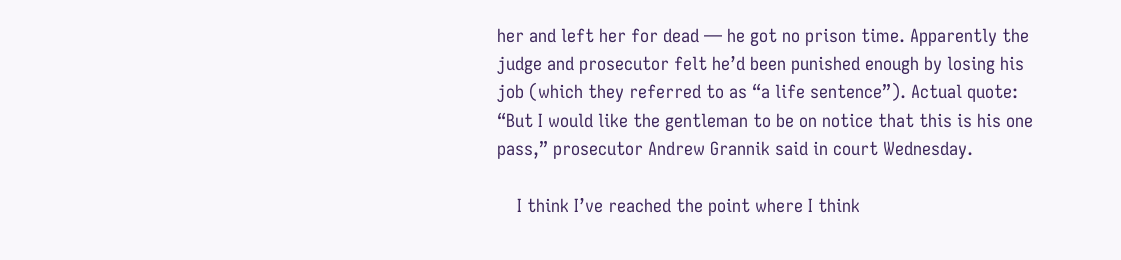her and left her for dead — he got no prison time. Apparently the judge and prosecutor felt he’d been punished enough by losing his job (which they referred to as “a life sentence”). Actual quote: “But I would like the gentleman to be on notice that this is his one pass,” prosecutor Andrew Grannik said in court Wednesday.

    I think I’ve reached the point where I think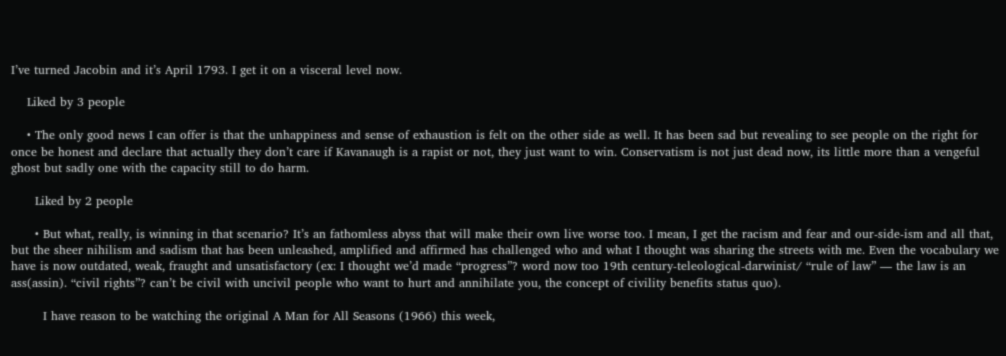I’ve turned Jacobin and it’s April 1793. I get it on a visceral level now.

    Liked by 3 people

    • The only good news I can offer is that the unhappiness and sense of exhaustion is felt on the other side as well. It has been sad but revealing to see people on the right for once be honest and declare that actually they don’t care if Kavanaugh is a rapist or not, they just want to win. Conservatism is not just dead now, its little more than a vengeful ghost but sadly one with the capacity still to do harm.

      Liked by 2 people

      • But what, really, is winning in that scenario? It’s an fathomless abyss that will make their own live worse too. I mean, I get the racism and fear and our-side-ism and all that, but the sheer nihilism and sadism that has been unleashed, amplified and affirmed has challenged who and what I thought was sharing the streets with me. Even the vocabulary we have is now outdated, weak, fraught and unsatisfactory (ex: I thought we’d made “progress”? word now too 19th century-teleological-darwinist/ “rule of law” — the law is an ass(assin). “civil rights”? can’t be civil with uncivil people who want to hurt and annihilate you, the concept of civility benefits status quo).

        I have reason to be watching the original A Man for All Seasons (1966) this week,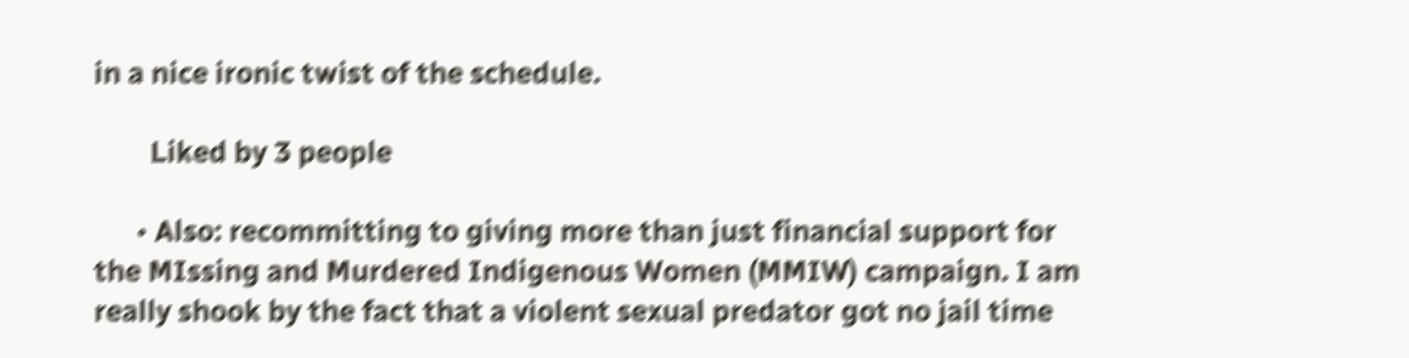in a nice ironic twist of the schedule.

        Liked by 3 people

      • Also: recommitting to giving more than just financial support for the MIssing and Murdered Indigenous Women (MMIW) campaign. I am really shook by the fact that a violent sexual predator got no jail time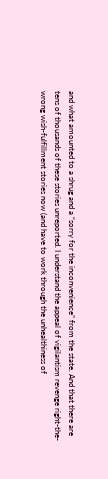and what amounted to a shrug and a “sorry for the inconvenience” from the state. And that there are tens of thousands of these stories unreported. I understand the appeal of vigilantism revenge right-the-wrong wish-fulfillment stories now (and have to work through the unhealthiness of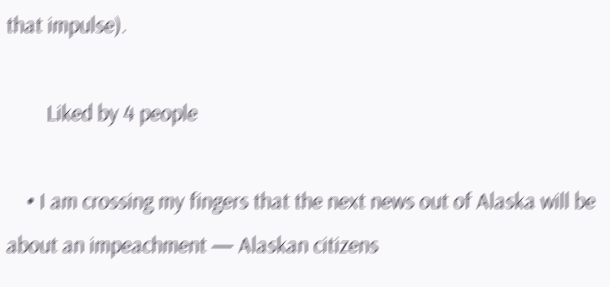that impulse).

        Liked by 4 people

    • I am crossing my fingers that the next news out of Alaska will be about an impeachment — Alaskan citizens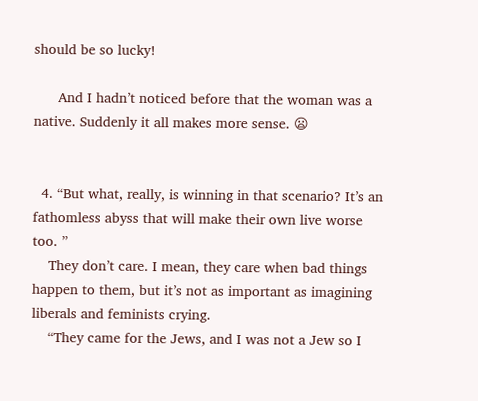should be so lucky!

      And I hadn’t noticed before that the woman was a native. Suddenly it all makes more sense. 😦


  4. “But what, really, is winning in that scenario? It’s an fathomless abyss that will make their own live worse too. ”
    They don’t care. I mean, they care when bad things happen to them, but it’s not as important as imagining liberals and feminists crying.
    “They came for the Jews, and I was not a Jew so I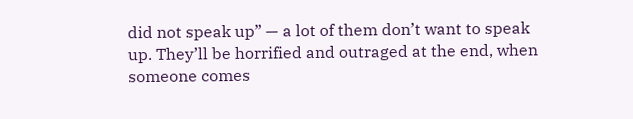did not speak up” — a lot of them don’t want to speak up. They’ll be horrified and outraged at the end, when someone comes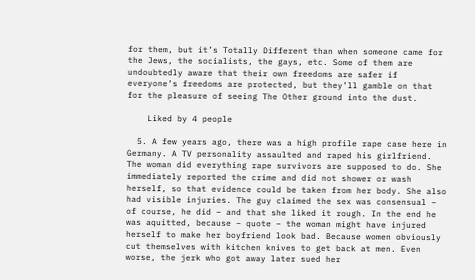for them, but it’s Totally Different than when someone came for the Jews, the socialists, the gays, etc. Some of them are undoubtedly aware that their own freedoms are safer if everyone’s freedoms are protected, but they’ll gamble on that for the pleasure of seeing The Other ground into the dust.

    Liked by 4 people

  5. A few years ago, there was a high profile rape case here in Germany. A TV personality assaulted and raped his girlfriend. The woman did everything rape survivors are supposed to do. She immediately reported the crime and did not shower or wash herself, so that evidence could be taken from her body. She also had visible injuries. The guy claimed the sex was consensual – of course, he did – and that she liked it rough. In the end he was aquitted, because – quote – the woman might have injured herself to make her boyfriend look bad. Because women obviously cut themselves with kitchen knives to get back at men. Even worse, the jerk who got away later sued her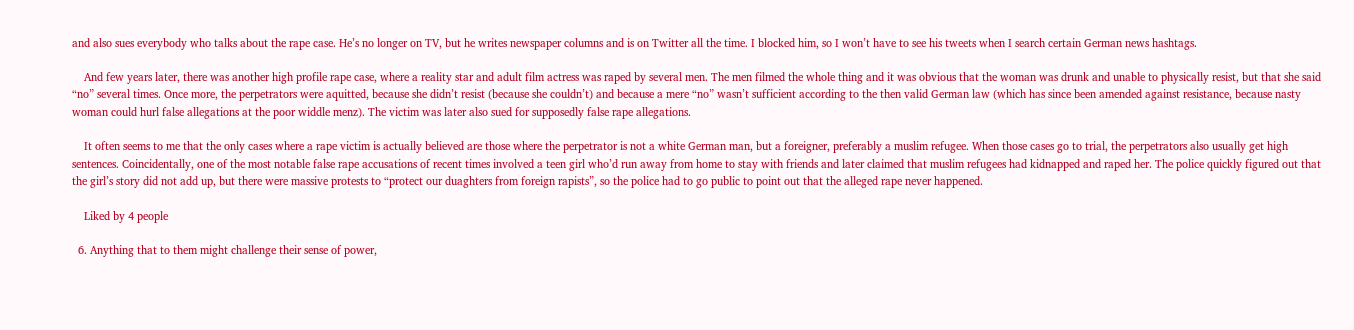and also sues everybody who talks about the rape case. He’s no longer on TV, but he writes newspaper columns and is on Twitter all the time. I blocked him, so I won’t have to see his tweets when I search certain German news hashtags.

    And few years later, there was another high profile rape case, where a reality star and adult film actress was raped by several men. The men filmed the whole thing and it was obvious that the woman was drunk and unable to physically resist, but that she said “no” several times. Once more, the perpetrators were aquitted, because she didn’t resist (because she couldn’t) and because a mere “no” wasn’t sufficient according to the then valid German law (which has since been amended against resistance, because nasty woman could hurl false allegations at the poor widdle menz). The victim was later also sued for supposedly false rape allegations.

    It often seems to me that the only cases where a rape victim is actually believed are those where the perpetrator is not a white German man, but a foreigner, preferably a muslim refugee. When those cases go to trial, the perpetrators also usually get high sentences. Coincidentally, one of the most notable false rape accusations of recent times involved a teen girl who’d run away from home to stay with friends and later claimed that muslim refugees had kidnapped and raped her. The police quickly figured out that the girl’s story did not add up, but there were massive protests to “protect our duaghters from foreign rapists”, so the police had to go public to point out that the alleged rape never happened.

    Liked by 4 people

  6. Anything that to them might challenge their sense of power,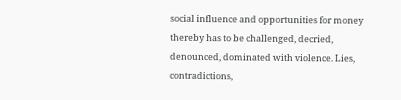social influence and opportunities for money thereby has to be challenged, decried, denounced, dominated with violence. Lies, contradictions,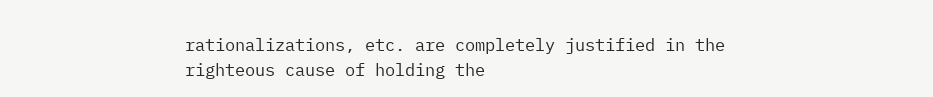rationalizations, etc. are completely justified in the righteous cause of holding the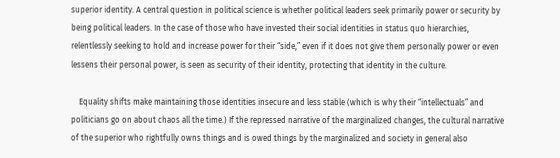superior identity. A central question in political science is whether political leaders seek primarily power or security by being political leaders. In the case of those who have invested their social identities in status quo hierarchies, relentlessly seeking to hold and increase power for their “side,” even if it does not give them personally power or even lessens their personal power, is seen as security of their identity, protecting that identity in the culture.

    Equality shifts make maintaining those identities insecure and less stable (which is why their “intellectuals” and politicians go on about chaos all the time.) If the repressed narrative of the marginalized changes, the cultural narrative of the superior who rightfully owns things and is owed things by the marginalized and society in general also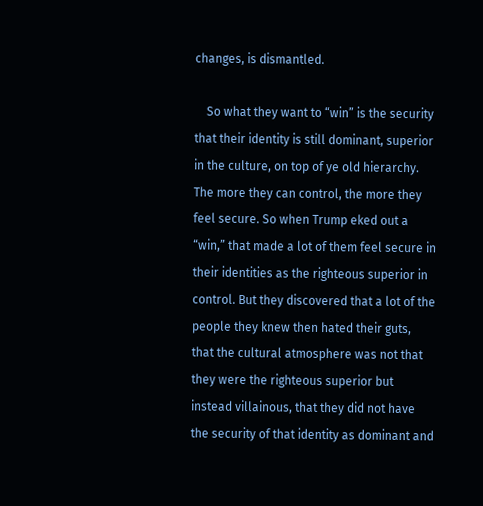changes, is dismantled.

    So what they want to “win” is the security that their identity is still dominant, superior in the culture, on top of ye old hierarchy. The more they can control, the more they feel secure. So when Trump eked out a “win,” that made a lot of them feel secure in their identities as the righteous superior in control. But they discovered that a lot of the people they knew then hated their guts, that the cultural atmosphere was not that they were the righteous superior but instead villainous, that they did not have the security of that identity as dominant and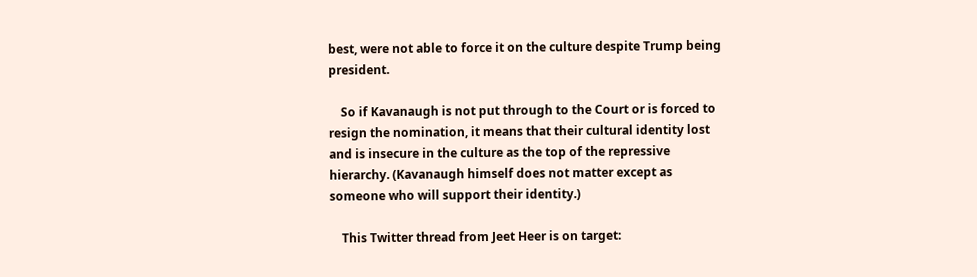best, were not able to force it on the culture despite Trump being president.

    So if Kavanaugh is not put through to the Court or is forced to resign the nomination, it means that their cultural identity lost and is insecure in the culture as the top of the repressive hierarchy. (Kavanaugh himself does not matter except as someone who will support their identity.)

    This Twitter thread from Jeet Heer is on target: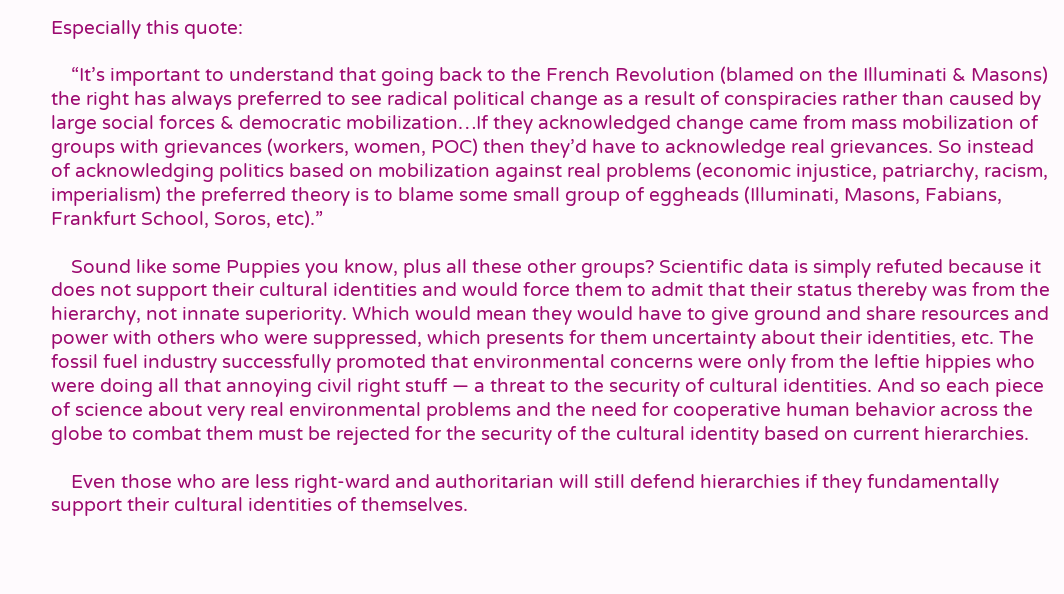Especially this quote:

    “It’s important to understand that going back to the French Revolution (blamed on the Illuminati & Masons) the right has always preferred to see radical political change as a result of conspiracies rather than caused by large social forces & democratic mobilization…If they acknowledged change came from mass mobilization of groups with grievances (workers, women, POC) then they’d have to acknowledge real grievances. So instead of acknowledging politics based on mobilization against real problems (economic injustice, patriarchy, racism, imperialism) the preferred theory is to blame some small group of eggheads (Illuminati, Masons, Fabians, Frankfurt School, Soros, etc).”

    Sound like some Puppies you know, plus all these other groups? Scientific data is simply refuted because it does not support their cultural identities and would force them to admit that their status thereby was from the hierarchy, not innate superiority. Which would mean they would have to give ground and share resources and power with others who were suppressed, which presents for them uncertainty about their identities, etc. The fossil fuel industry successfully promoted that environmental concerns were only from the leftie hippies who were doing all that annoying civil right stuff — a threat to the security of cultural identities. And so each piece of science about very real environmental problems and the need for cooperative human behavior across the globe to combat them must be rejected for the security of the cultural identity based on current hierarchies.

    Even those who are less right-ward and authoritarian will still defend hierarchies if they fundamentally support their cultural identities of themselves.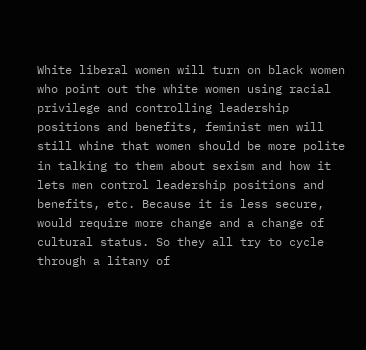White liberal women will turn on black women who point out the white women using racial privilege and controlling leadership positions and benefits, feminist men will still whine that women should be more polite in talking to them about sexism and how it lets men control leadership positions and benefits, etc. Because it is less secure, would require more change and a change of cultural status. So they all try to cycle through a litany of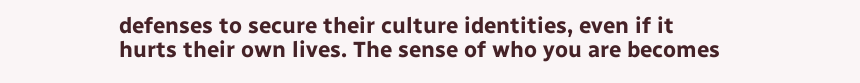defenses to secure their culture identities, even if it hurts their own lives. The sense of who you are becomes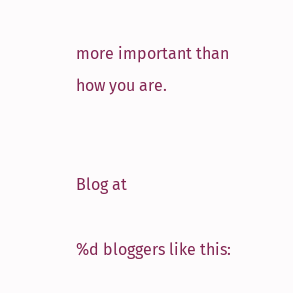more important than how you are.


Blog at

%d bloggers like this: